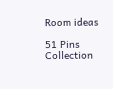Room ideas

51 Pins
Collection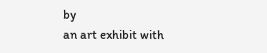by
an art exhibit with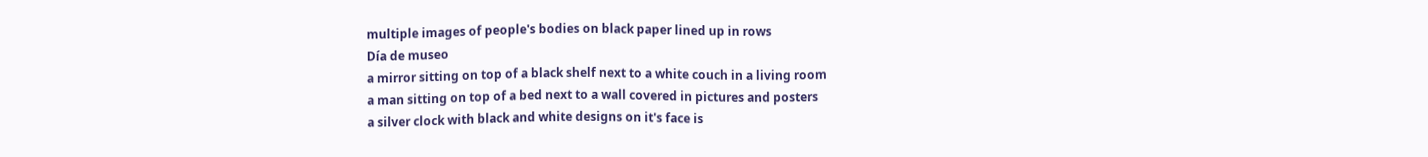multiple images of people's bodies on black paper lined up in rows
Día de museo
a mirror sitting on top of a black shelf next to a white couch in a living room
a man sitting on top of a bed next to a wall covered in pictures and posters
a silver clock with black and white designs on it's face is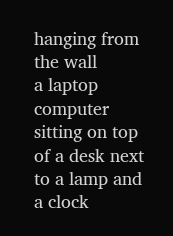hanging from the wall
a laptop computer sitting on top of a desk next to a lamp and a clock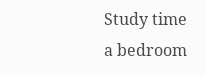Study time
a bedroom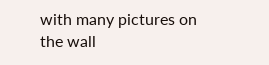with many pictures on the wall